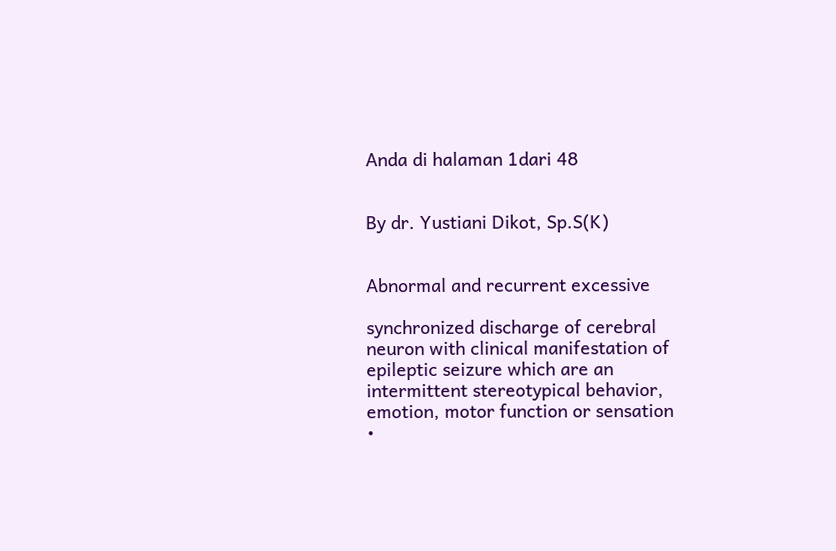Anda di halaman 1dari 48


By dr. Yustiani Dikot, Sp.S(K)


Abnormal and recurrent excessive

synchronized discharge of cerebral
neuron with clinical manifestation of
epileptic seizure which are an
intermittent stereotypical behavior,
emotion, motor function or sensation
•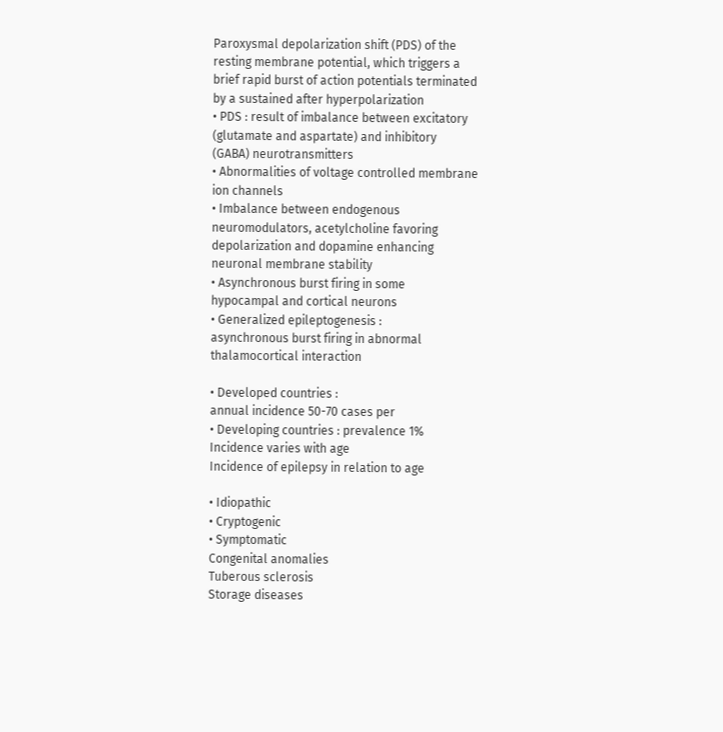Paroxysmal depolarization shift (PDS) of the
resting membrane potential, which triggers a
brief rapid burst of action potentials terminated
by a sustained after hyperpolarization
• PDS : result of imbalance between excitatory
(glutamate and aspartate) and inhibitory
(GABA) neurotransmitters
• Abnormalities of voltage controlled membrane
ion channels
• Imbalance between endogenous
neuromodulators, acetylcholine favoring
depolarization and dopamine enhancing
neuronal membrane stability
• Asynchronous burst firing in some
hypocampal and cortical neurons
• Generalized epileptogenesis :
asynchronous burst firing in abnormal
thalamocortical interaction

• Developed countries :
annual incidence 50-70 cases per
• Developing countries : prevalence 1%
Incidence varies with age
Incidence of epilepsy in relation to age

• Idiopathic
• Cryptogenic
• Symptomatic
Congenital anomalies
Tuberous sclerosis
Storage diseases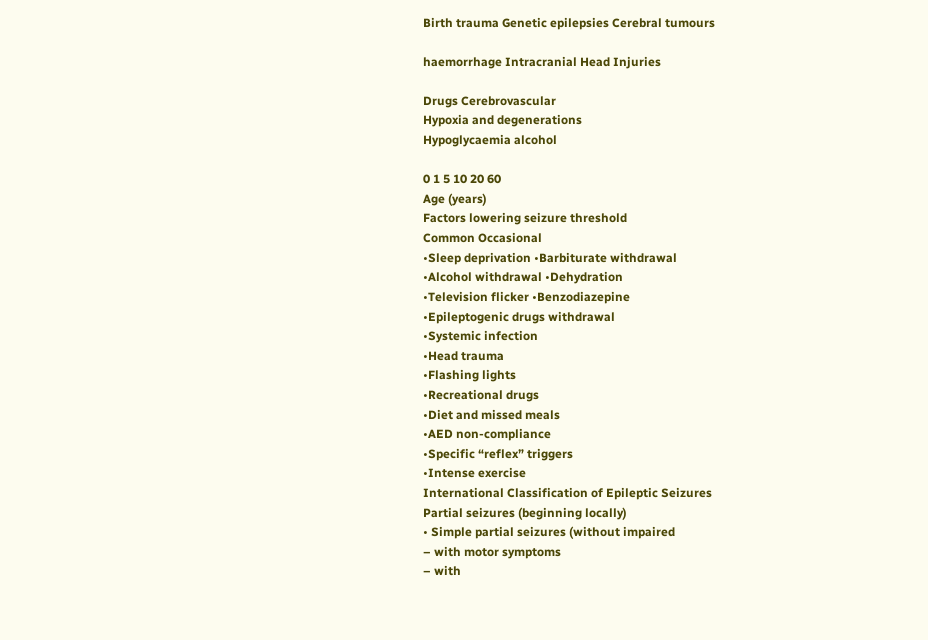Birth trauma Genetic epilepsies Cerebral tumours

haemorrhage Intracranial Head Injuries

Drugs Cerebrovascular
Hypoxia and degenerations
Hypoglycaemia alcohol

0 1 5 10 20 60
Age (years)
Factors lowering seizure threshold
Common Occasional
•Sleep deprivation •Barbiturate withdrawal
•Alcohol withdrawal •Dehydration
•Television flicker •Benzodiazepine
•Epileptogenic drugs withdrawal
•Systemic infection
•Head trauma
•Flashing lights
•Recreational drugs
•Diet and missed meals
•AED non-compliance
•Specific “reflex” triggers
•Intense exercise
International Classification of Epileptic Seizures
Partial seizures (beginning locally)
• Simple partial seizures (without impaired
– with motor symptoms
– with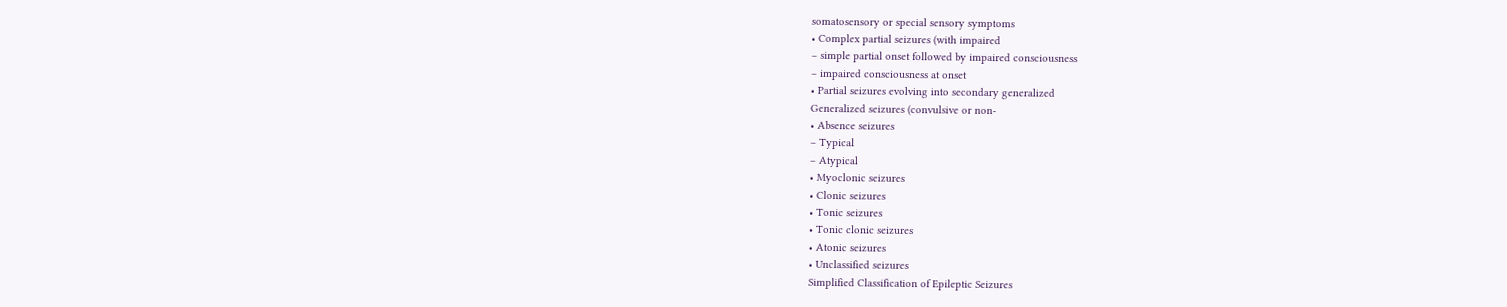somatosensory or special sensory symptoms
• Complex partial seizures (with impaired
– simple partial onset followed by impaired consciousness
– impaired consciousness at onset
• Partial seizures evolving into secondary generalized
Generalized seizures (convulsive or non-
• Absence seizures
– Typical
– Atypical
• Myoclonic seizures
• Clonic seizures
• Tonic seizures
• Tonic clonic seizures
• Atonic seizures
• Unclassified seizures
Simplified Classification of Epileptic Seizures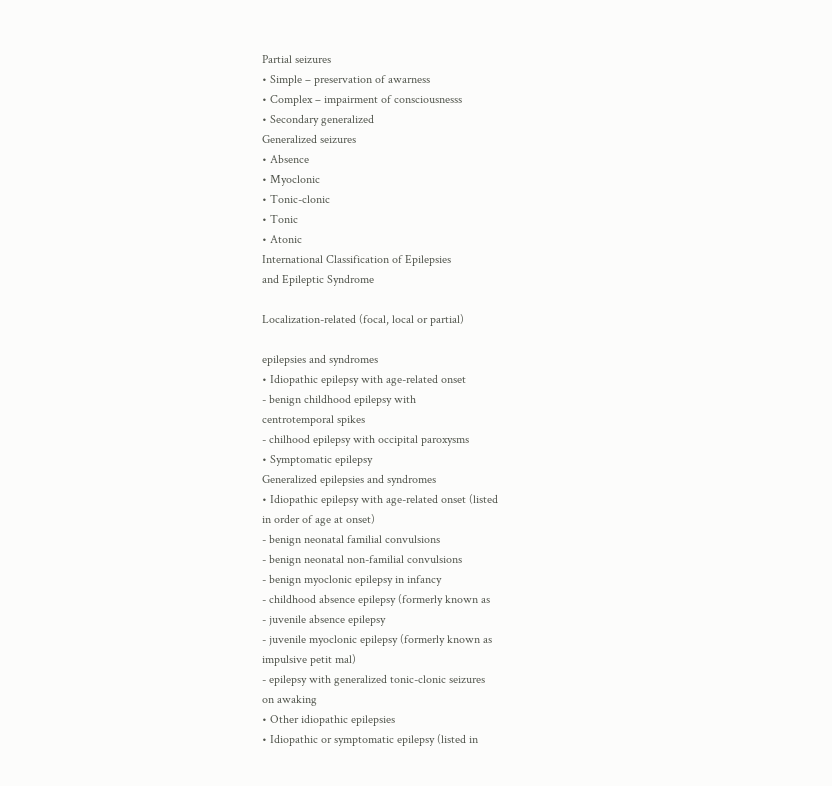Partial seizures
• Simple – preservation of awarness
• Complex – impairment of consciousnesss
• Secondary generalized
Generalized seizures
• Absence
• Myoclonic
• Tonic-clonic
• Tonic
• Atonic
International Classification of Epilepsies
and Epileptic Syndrome

Localization-related (focal, local or partial)

epilepsies and syndromes
• Idiopathic epilepsy with age-related onset
- benign childhood epilepsy with
centrotemporal spikes
- chilhood epilepsy with occipital paroxysms
• Symptomatic epilepsy
Generalized epilepsies and syndromes
• Idiopathic epilepsy with age-related onset (listed
in order of age at onset)
- benign neonatal familial convulsions
- benign neonatal non-familial convulsions
- benign myoclonic epilepsy in infancy
- childhood absence epilepsy (formerly known as
- juvenile absence epilepsy
- juvenile myoclonic epilepsy (formerly known as
impulsive petit mal)
- epilepsy with generalized tonic-clonic seizures
on awaking
• Other idiopathic epilepsies
• Idiopathic or symptomatic epilepsy (listed in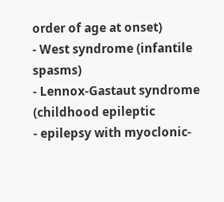order of age at onset)
- West syndrome (infantile spasms)
- Lennox-Gastaut syndrome (childhood epileptic
- epilepsy with myoclonic-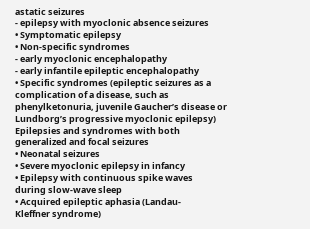astatic seizures
- epilepsy with myoclonic absence seizures
• Symptomatic epilepsy
• Non-specific syndromes
- early myoclonic encephalopathy
- early infantile epileptic encephalopathy
• Specific syndromes (epileptic seizures as a
complication of a disease, such as
phenylketonuria, juvenile Gaucher’s disease or
Lundborg’s progressive myoclonic epilepsy)
Epilepsies and syndromes with both
generalized and focal seizures
• Neonatal seizures
• Severe myoclonic epilepsy in infancy
• Epilepsy with continuous spike waves
during slow-wave sleep
• Acquired epileptic aphasia (Landau-
Kleffner syndrome)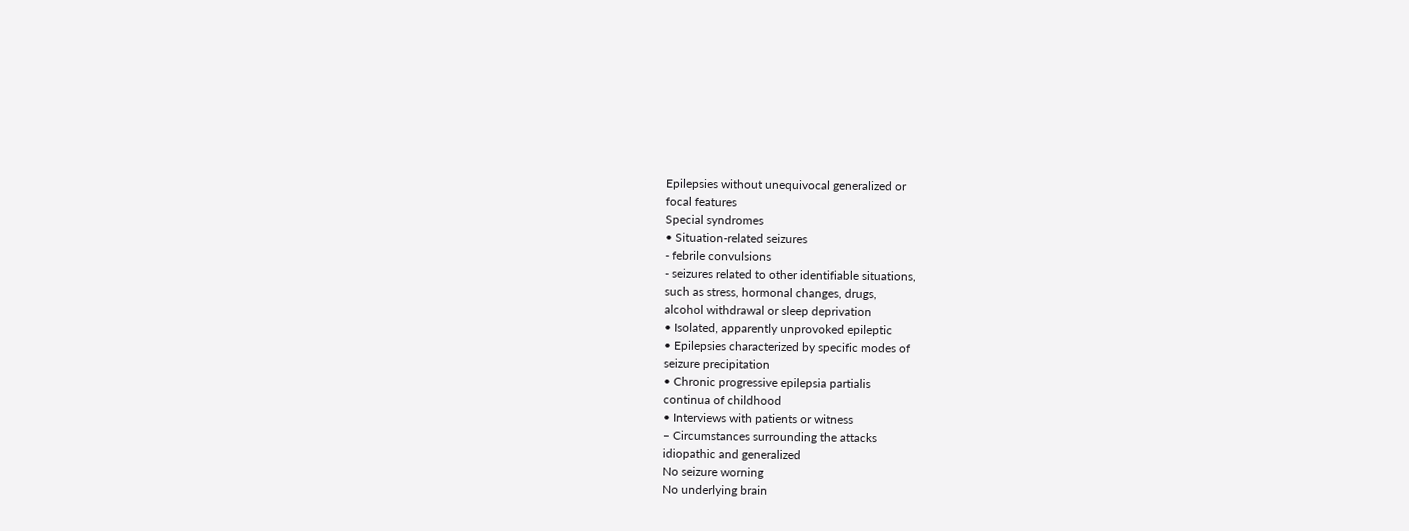Epilepsies without unequivocal generalized or
focal features
Special syndromes
• Situation-related seizures
- febrile convulsions
- seizures related to other identifiable situations,
such as stress, hormonal changes, drugs,
alcohol withdrawal or sleep deprivation
• Isolated, apparently unprovoked epileptic
• Epilepsies characterized by specific modes of
seizure precipitation
• Chronic progressive epilepsia partialis
continua of childhood
• Interviews with patients or witness
– Circumstances surrounding the attacks
idiopathic and generalized
No seizure worning
No underlying brain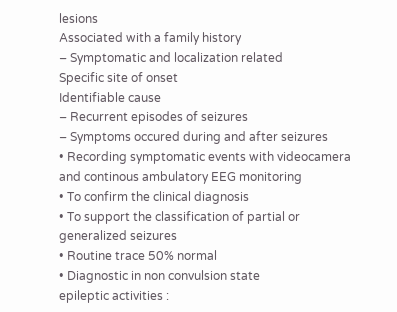lesions
Associated with a family history
– Symptomatic and localization related
Specific site of onset
Identifiable cause
– Recurrent episodes of seizures
– Symptoms occured during and after seizures
• Recording symptomatic events with videocamera
and continous ambulatory EEG monitoring
• To confirm the clinical diagnosis
• To support the classification of partial or
generalized seizures
• Routine trace 50% normal
• Diagnostic in non convulsion state
epileptic activities :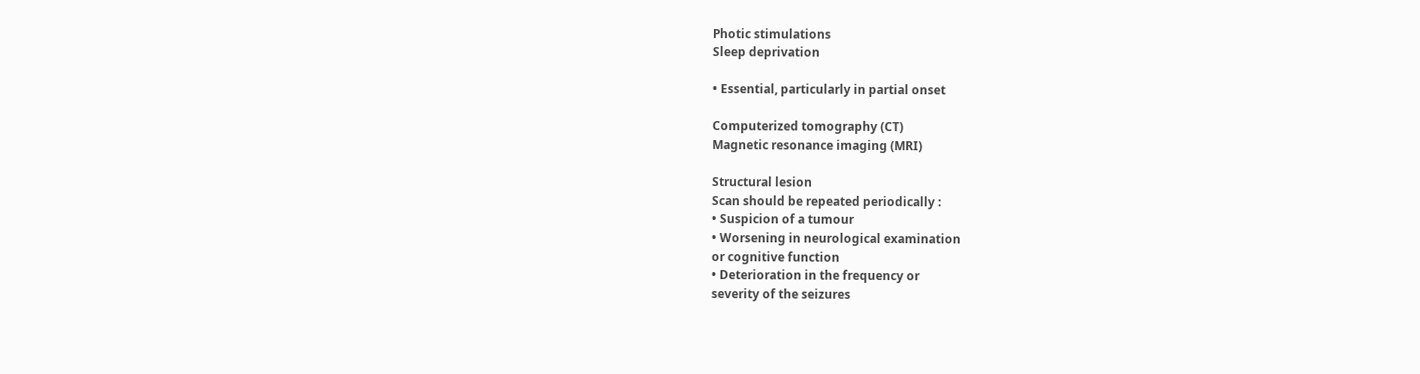Photic stimulations
Sleep deprivation

• Essential, particularly in partial onset

Computerized tomography (CT)
Magnetic resonance imaging (MRI)

Structural lesion
Scan should be repeated periodically :
• Suspicion of a tumour
• Worsening in neurological examination
or cognitive function
• Deterioration in the frequency or
severity of the seizures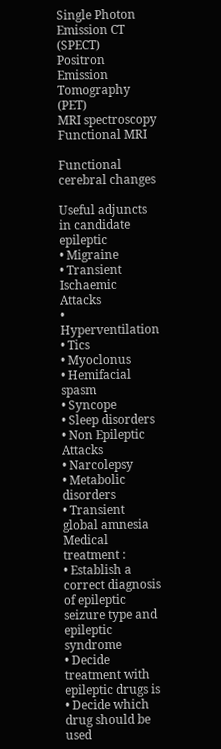Single Photon Emission CT (SPECT)
Positron Emission Tomography (PET)
MRI spectroscopy
Functional MRI

Functional cerebral changes

Useful adjuncts in candidate epileptic
• Migraine
• Transient Ischaemic Attacks
• Hyperventilation
• Tics
• Myoclonus
• Hemifacial spasm
• Syncope
• Sleep disorders
• Non Epileptic Attacks
• Narcolepsy
• Metabolic disorders
• Transient global amnesia
Medical treatment :
• Establish a correct diagnosis of epileptic
seizure type and epileptic syndrome
• Decide treatment with epileptic drugs is
• Decide which drug should be used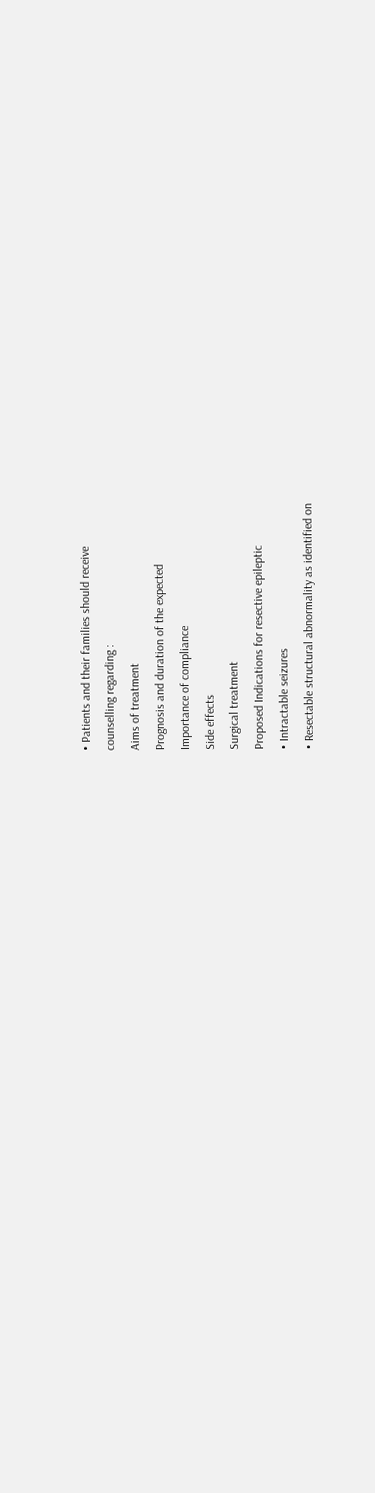• Patients and their families should receive
counselling regarding :
Aims of treatment
Prognosis and duration of the expected
Importance of compliance
Side effects
Surgical treatment
Proposed Indications for resective epileptic
• Intractable seizures
• Resectable structural abnormality as identified on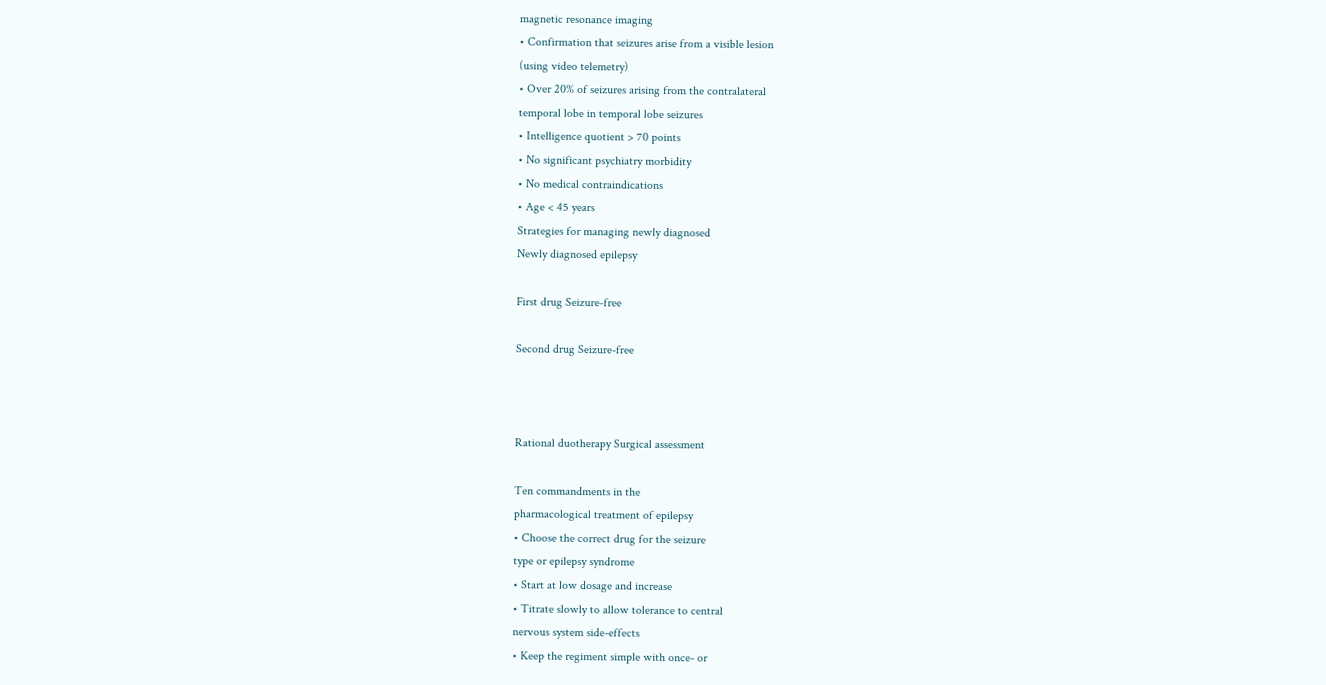magnetic resonance imaging
• Confirmation that seizures arise from a visible lesion
(using video telemetry)
• Over 20% of seizures arising from the contralateral
temporal lobe in temporal lobe seizures
• Intelligence quotient > 70 points
• No significant psychiatry morbidity
• No medical contraindications
• Age < 45 years
Strategies for managing newly diagnosed
Newly diagnosed epilepsy

First drug Seizure-free

Second drug Seizure-free



Rational duotherapy Surgical assessment

Ten commandments in the
pharmacological treatment of epilepsy
• Choose the correct drug for the seizure
type or epilepsy syndrome
• Start at low dosage and increase
• Titrate slowly to allow tolerance to central
nervous system side-effects
• Keep the regiment simple with once- or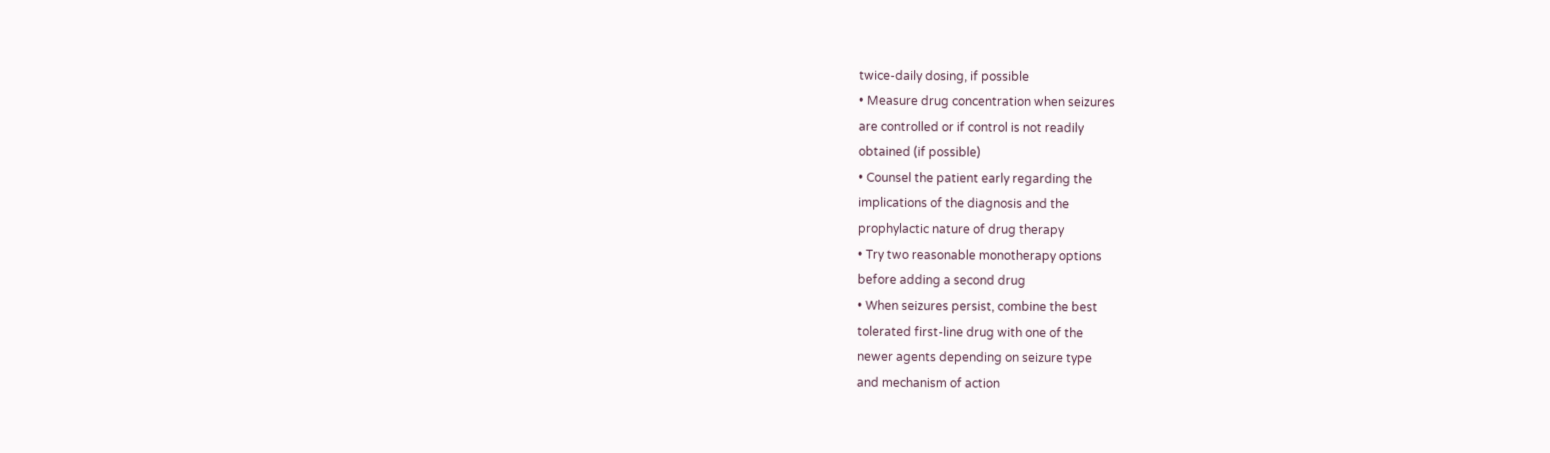twice-daily dosing, if possible
• Measure drug concentration when seizures
are controlled or if control is not readily
obtained (if possible)
• Counsel the patient early regarding the
implications of the diagnosis and the
prophylactic nature of drug therapy
• Try two reasonable monotherapy options
before adding a second drug
• When seizures persist, combine the best
tolerated first-line drug with one of the
newer agents depending on seizure type
and mechanism of action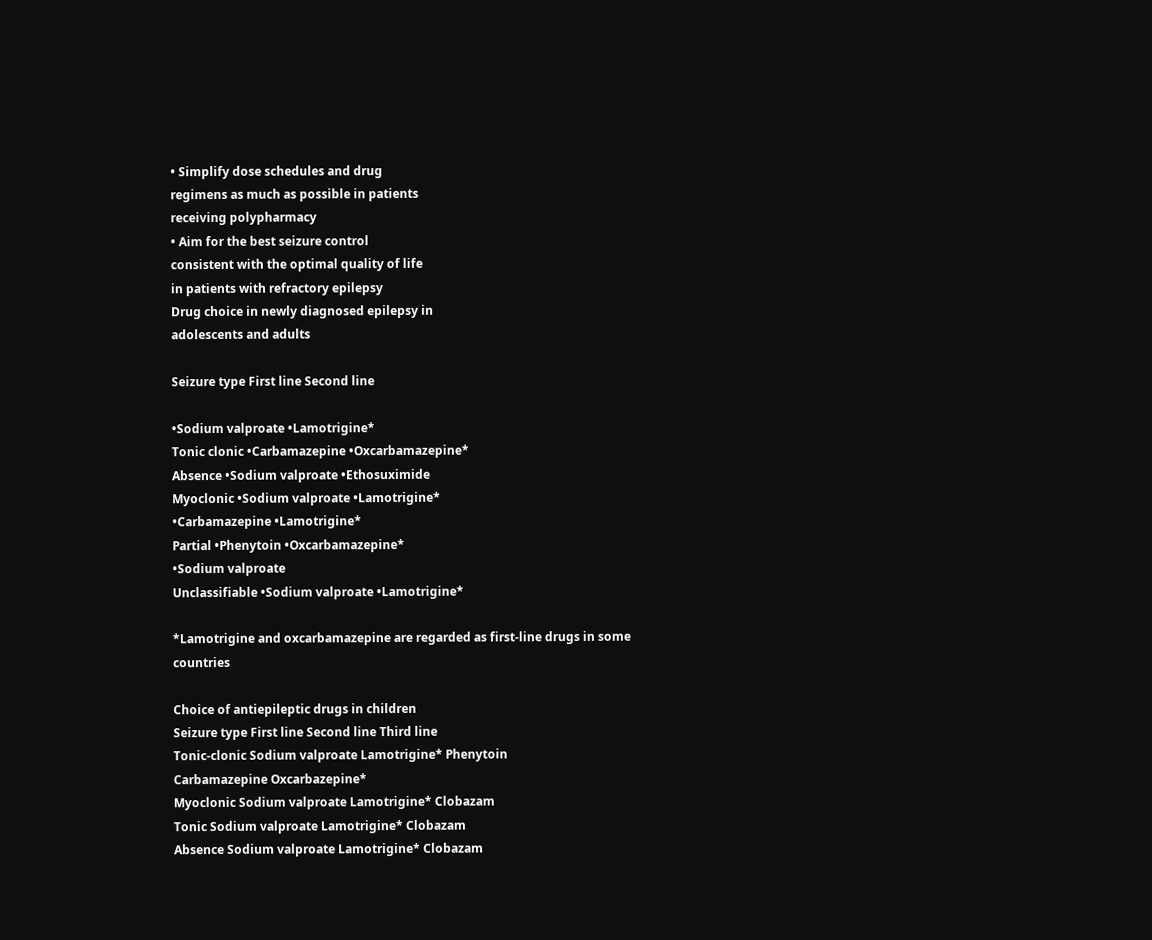• Simplify dose schedules and drug
regimens as much as possible in patients
receiving polypharmacy
• Aim for the best seizure control
consistent with the optimal quality of life
in patients with refractory epilepsy
Drug choice in newly diagnosed epilepsy in
adolescents and adults

Seizure type First line Second line

•Sodium valproate •Lamotrigine*
Tonic clonic •Carbamazepine •Oxcarbamazepine*
Absence •Sodium valproate •Ethosuximide
Myoclonic •Sodium valproate •Lamotrigine*
•Carbamazepine •Lamotrigine*
Partial •Phenytoin •Oxcarbamazepine*
•Sodium valproate
Unclassifiable •Sodium valproate •Lamotrigine*

*Lamotrigine and oxcarbamazepine are regarded as first-line drugs in some countries

Choice of antiepileptic drugs in children
Seizure type First line Second line Third line
Tonic-clonic Sodium valproate Lamotrigine* Phenytoin
Carbamazepine Oxcarbazepine*
Myoclonic Sodium valproate Lamotrigine* Clobazam
Tonic Sodium valproate Lamotrigine* Clobazam
Absence Sodium valproate Lamotrigine* Clobazam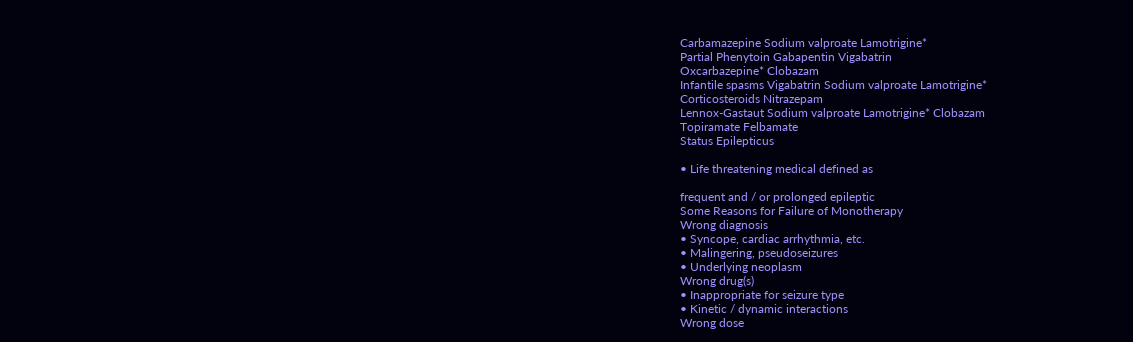Carbamazepine Sodium valproate Lamotrigine*
Partial Phenytoin Gabapentin Vigabatrin
Oxcarbazepine* Clobazam
Infantile spasms Vigabatrin Sodium valproate Lamotrigine*
Corticosteroids Nitrazepam
Lennox-Gastaut Sodium valproate Lamotrigine* Clobazam
Topiramate Felbamate
Status Epilepticus

• Life threatening medical defined as

frequent and / or prolonged epileptic
Some Reasons for Failure of Monotherapy
Wrong diagnosis
• Syncope, cardiac arrhythmia, etc.
• Malingering, pseudoseizures
• Underlying neoplasm
Wrong drug(s)
• Inappropriate for seizure type
• Kinetic / dynamic interactions
Wrong dose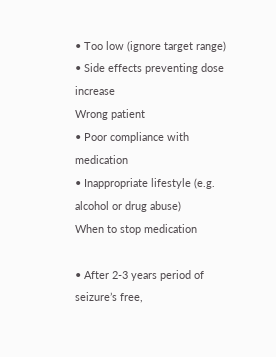• Too low (ignore target range)
• Side effects preventing dose increase
Wrong patient
• Poor compliance with medication
• Inappropriate lifestyle (e.g. alcohol or drug abuse)
When to stop medication

• After 2-3 years period of seizure’s free,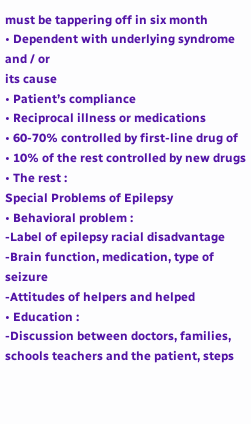must be tappering off in six month
• Dependent with underlying syndrome and / or
its cause
• Patient’s compliance
• Reciprocal illness or medications
• 60-70% controlled by first-line drug of
• 10% of the rest controlled by new drugs
• The rest :
Special Problems of Epilepsy
• Behavioral problem :
-Label of epilepsy racial disadvantage
-Brain function, medication, type of seizure
-Attitudes of helpers and helped
• Education :
-Discussion between doctors, families,
schools teachers and the patient, steps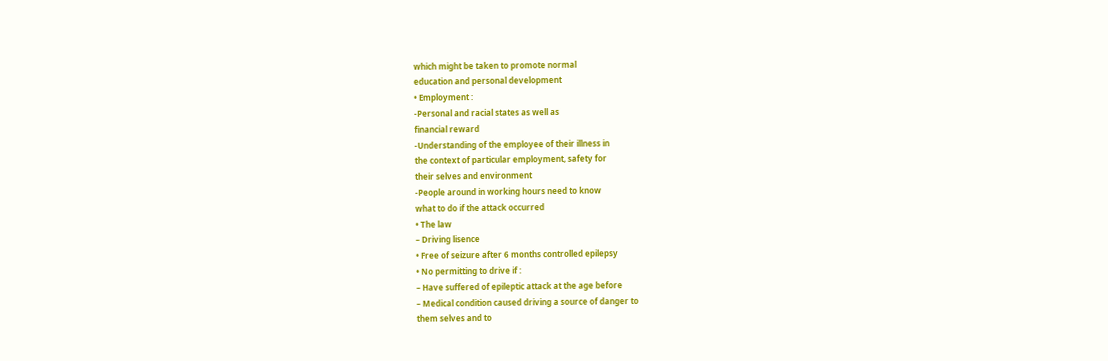which might be taken to promote normal
education and personal development
• Employment :
-Personal and racial states as well as
financial reward
-Understanding of the employee of their illness in
the context of particular employment, safety for
their selves and environment
-People around in working hours need to know
what to do if the attack occurred
• The law
– Driving lisence
• Free of seizure after 6 months controlled epilepsy
• No permitting to drive if :
– Have suffered of epileptic attack at the age before
– Medical condition caused driving a source of danger to
them selves and to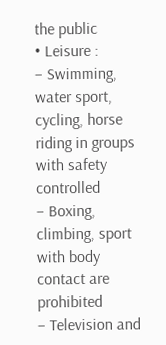the public
• Leisure :
– Swimming, water sport, cycling, horse riding in groups
with safety controlled
– Boxing, climbing, sport with body contact are prohibited
– Television and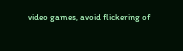video games, avoid flickering of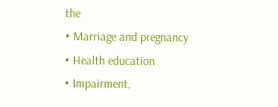the
• Marriage and pregnancy
• Health education
• Impairment,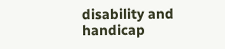disability and handicap